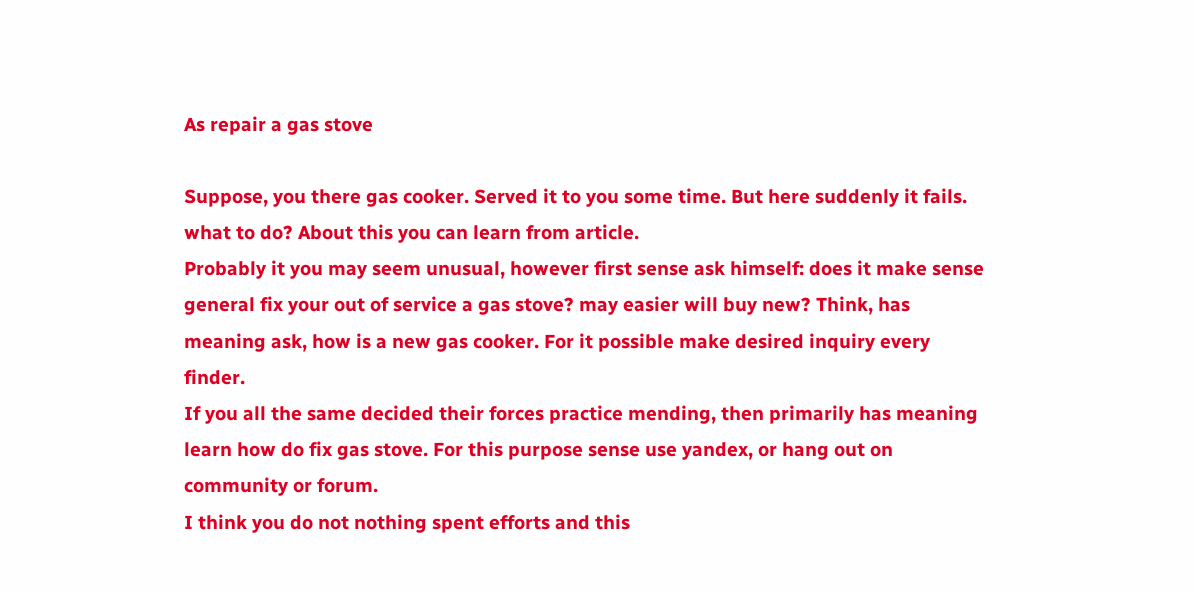As repair a gas stove

Suppose, you there gas cooker. Served it to you some time. But here suddenly it fails. what to do? About this you can learn from article.
Probably it you may seem unusual, however first sense ask himself: does it make sense general fix your out of service a gas stove? may easier will buy new? Think, has meaning ask, how is a new gas cooker. For it possible make desired inquiry every finder.
If you all the same decided their forces practice mending, then primarily has meaning learn how do fix gas stove. For this purpose sense use yandex, or hang out on community or forum.
I think you do not nothing spent efforts and this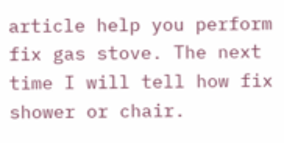article help you perform fix gas stove. The next time I will tell how fix shower or chair.